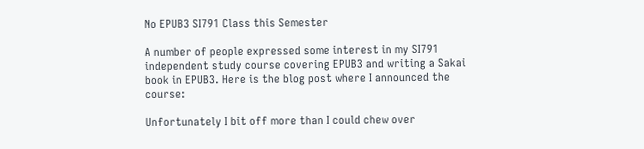No EPUB3 SI791 Class this Semester

A number of people expressed some interest in my SI791 independent study course covering EPUB3 and writing a Sakai book in EPUB3. Here is the blog post where I announced the course:

Unfortunately I bit off more than I could chew over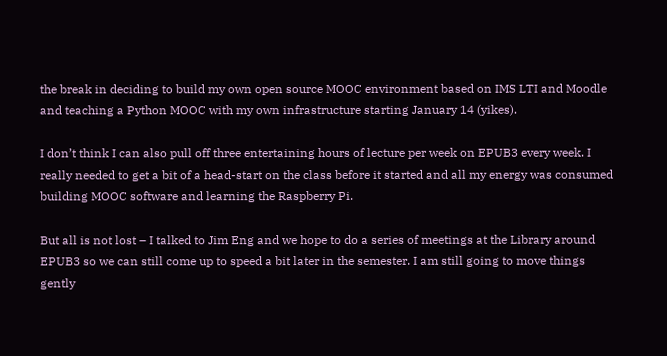the break in deciding to build my own open source MOOC environment based on IMS LTI and Moodle and teaching a Python MOOC with my own infrastructure starting January 14 (yikes).

I don’t think I can also pull off three entertaining hours of lecture per week on EPUB3 every week. I really needed to get a bit of a head-start on the class before it started and all my energy was consumed building MOOC software and learning the Raspberry Pi.

But all is not lost – I talked to Jim Eng and we hope to do a series of meetings at the Library around EPUB3 so we can still come up to speed a bit later in the semester. I am still going to move things gently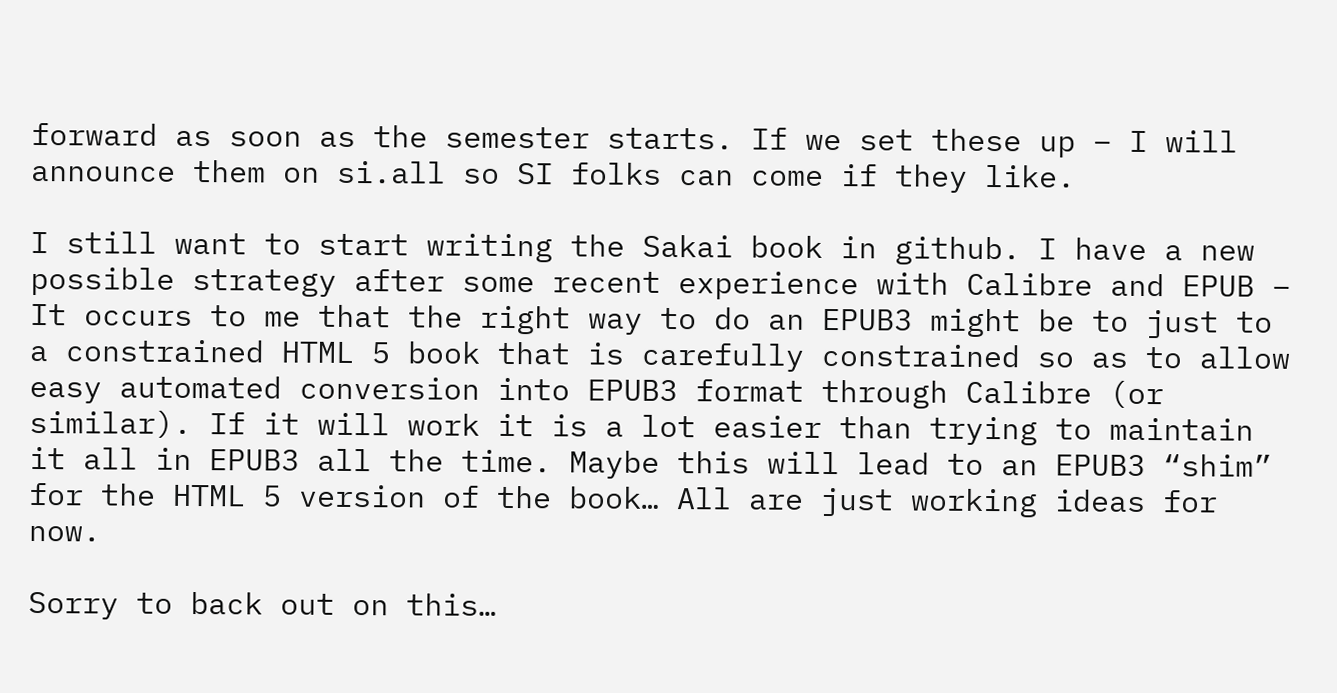forward as soon as the semester starts. If we set these up – I will announce them on si.all so SI folks can come if they like.

I still want to start writing the Sakai book in github. I have a new possible strategy after some recent experience with Calibre and EPUB – It occurs to me that the right way to do an EPUB3 might be to just to a constrained HTML 5 book that is carefully constrained so as to allow easy automated conversion into EPUB3 format through Calibre (or similar). If it will work it is a lot easier than trying to maintain it all in EPUB3 all the time. Maybe this will lead to an EPUB3 “shim” for the HTML 5 version of the book… All are just working ideas for now.

Sorry to back out on this…